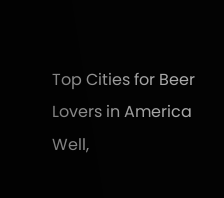Top Cities for Beer Lovers in America
Well,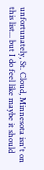unfortunately, St. Cloud, Minnesota isn't on this list... but I do feel like maybe it should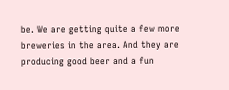be. We are getting quite a few more breweries in the area. And they are producing good beer and a fun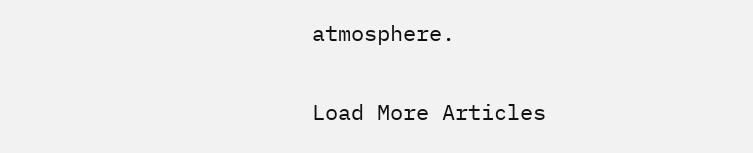atmosphere.

Load More Articles